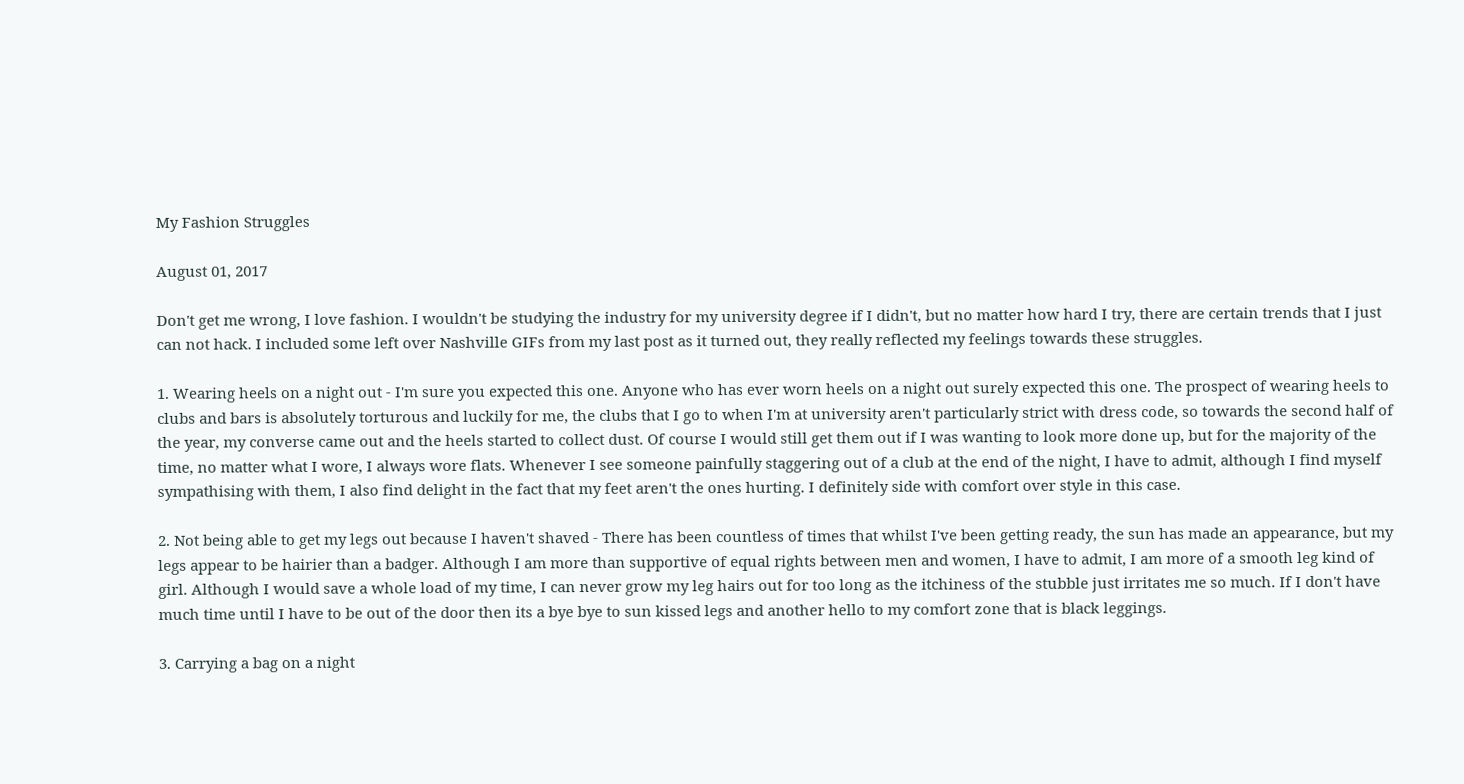My Fashion Struggles

August 01, 2017

Don't get me wrong, I love fashion. I wouldn't be studying the industry for my university degree if I didn't, but no matter how hard I try, there are certain trends that I just can not hack. I included some left over Nashville GIFs from my last post as it turned out, they really reflected my feelings towards these struggles.

1. Wearing heels on a night out - I'm sure you expected this one. Anyone who has ever worn heels on a night out surely expected this one. The prospect of wearing heels to clubs and bars is absolutely torturous and luckily for me, the clubs that I go to when I'm at university aren't particularly strict with dress code, so towards the second half of the year, my converse came out and the heels started to collect dust. Of course I would still get them out if I was wanting to look more done up, but for the majority of the time, no matter what I wore, I always wore flats. Whenever I see someone painfully staggering out of a club at the end of the night, I have to admit, although I find myself sympathising with them, I also find delight in the fact that my feet aren't the ones hurting. I definitely side with comfort over style in this case.

2. Not being able to get my legs out because I haven't shaved - There has been countless of times that whilst I've been getting ready, the sun has made an appearance, but my legs appear to be hairier than a badger. Although I am more than supportive of equal rights between men and women, I have to admit, I am more of a smooth leg kind of girl. Although I would save a whole load of my time, I can never grow my leg hairs out for too long as the itchiness of the stubble just irritates me so much. If I don't have much time until I have to be out of the door then its a bye bye to sun kissed legs and another hello to my comfort zone that is black leggings.

3. Carrying a bag on a night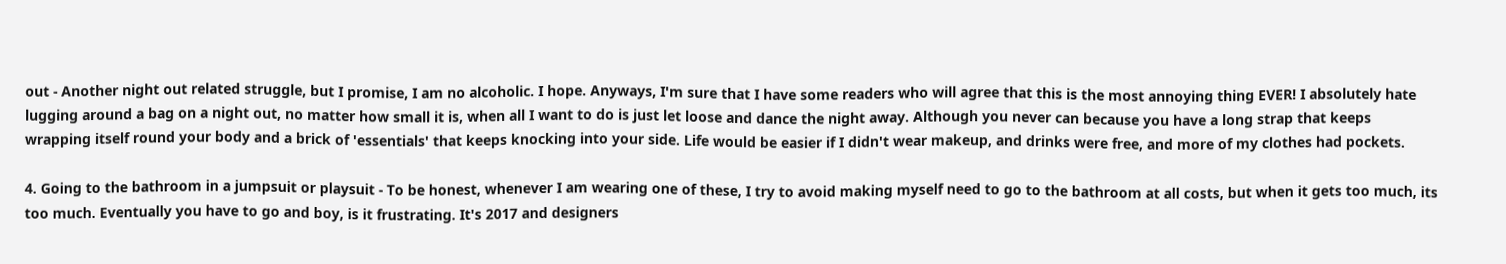out - Another night out related struggle, but I promise, I am no alcoholic. I hope. Anyways, I'm sure that I have some readers who will agree that this is the most annoying thing EVER! I absolutely hate lugging around a bag on a night out, no matter how small it is, when all I want to do is just let loose and dance the night away. Although you never can because you have a long strap that keeps wrapping itself round your body and a brick of 'essentials' that keeps knocking into your side. Life would be easier if I didn't wear makeup, and drinks were free, and more of my clothes had pockets.

4. Going to the bathroom in a jumpsuit or playsuit - To be honest, whenever I am wearing one of these, I try to avoid making myself need to go to the bathroom at all costs, but when it gets too much, its too much. Eventually you have to go and boy, is it frustrating. It's 2017 and designers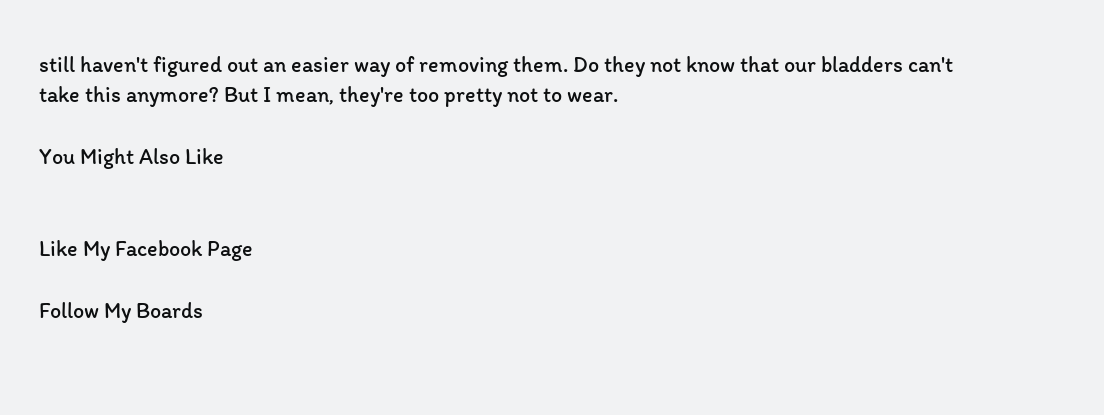still haven't figured out an easier way of removing them. Do they not know that our bladders can't take this anymore? But I mean, they're too pretty not to wear.

You Might Also Like


Like My Facebook Page

Follow My Boards